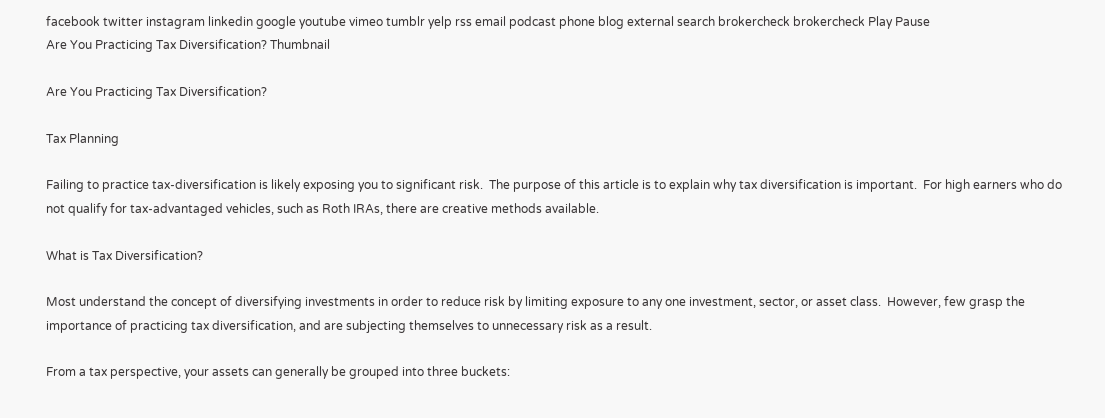facebook twitter instagram linkedin google youtube vimeo tumblr yelp rss email podcast phone blog external search brokercheck brokercheck Play Pause
Are You Practicing Tax Diversification? Thumbnail

Are You Practicing Tax Diversification?

Tax Planning

Failing to practice tax-diversification is likely exposing you to significant risk.  The purpose of this article is to explain why tax diversification is important.  For high earners who do not qualify for tax-advantaged vehicles, such as Roth IRAs, there are creative methods available.

What is Tax Diversification?

Most understand the concept of diversifying investments in order to reduce risk by limiting exposure to any one investment, sector, or asset class.  However, few grasp the importance of practicing tax diversification, and are subjecting themselves to unnecessary risk as a result.

From a tax perspective, your assets can generally be grouped into three buckets: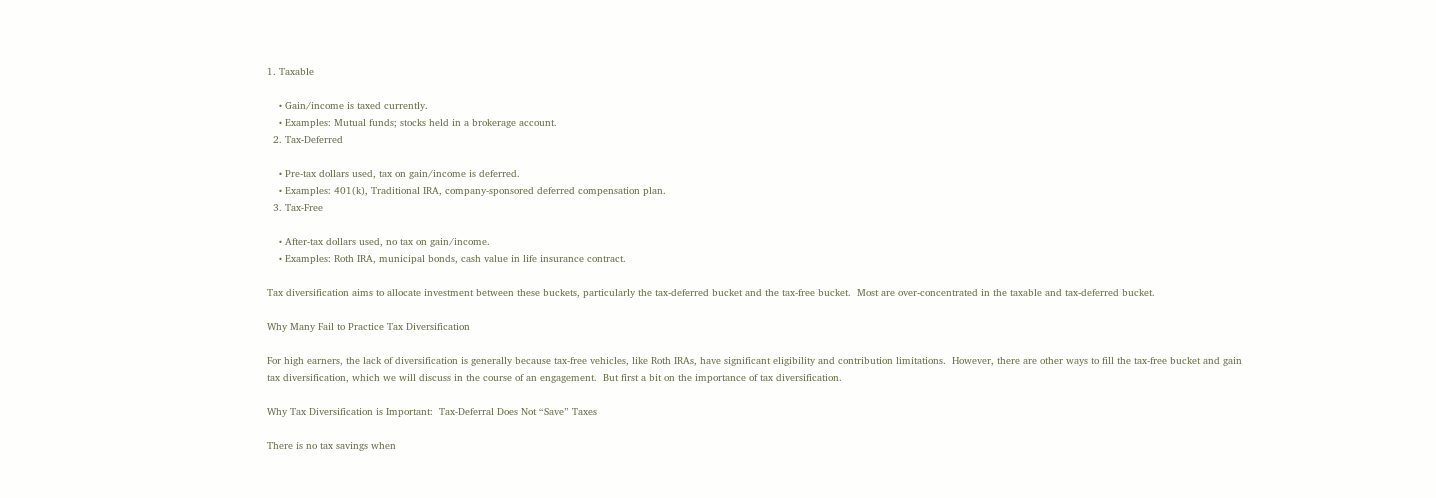1. Taxable

    • Gain/income is taxed currently.
    • Examples: Mutual funds; stocks held in a brokerage account.
  2. Tax-Deferred

    • Pre-tax dollars used, tax on gain/income is deferred.
    • Examples: 401(k), Traditional IRA, company-sponsored deferred compensation plan.
  3. Tax-Free

    • After-tax dollars used, no tax on gain/income.
    • Examples: Roth IRA, municipal bonds, cash value in life insurance contract.

Tax diversification aims to allocate investment between these buckets, particularly the tax-deferred bucket and the tax-free bucket.  Most are over-concentrated in the taxable and tax-deferred bucket.

Why Many Fail to Practice Tax Diversification

For high earners, the lack of diversification is generally because tax-free vehicles, like Roth IRAs, have significant eligibility and contribution limitations.  However, there are other ways to fill the tax-free bucket and gain tax diversification, which we will discuss in the course of an engagement.  But first a bit on the importance of tax diversification.

Why Tax Diversification is Important:  Tax-Deferral Does Not “Save” Taxes

There is no tax savings when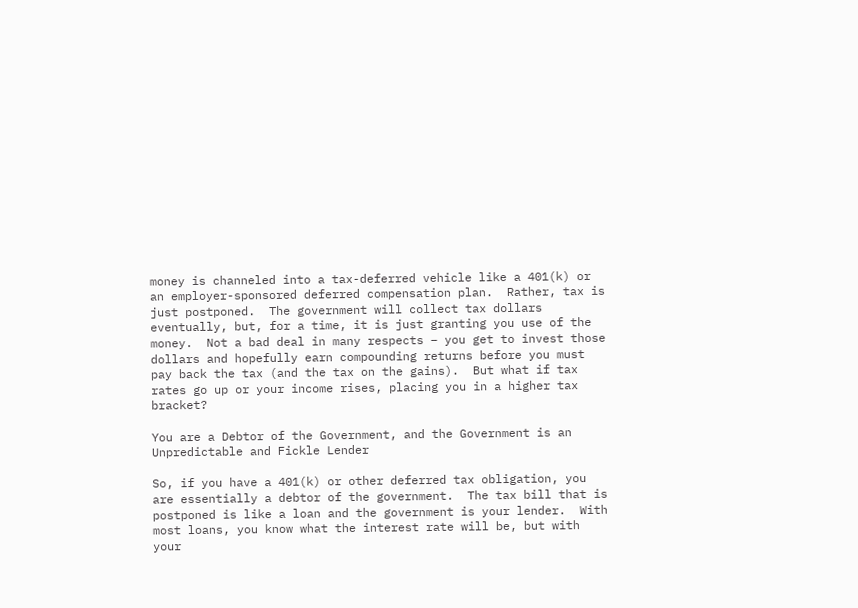money is channeled into a tax-deferred vehicle like a 401(k) or an employer-sponsored deferred compensation plan.  Rather, tax is just postponed.  The government will collect tax dollars eventually, but, for a time, it is just granting you use of the money.  Not a bad deal in many respects – you get to invest those dollars and hopefully earn compounding returns before you must pay back the tax (and the tax on the gains).  But what if tax rates go up or your income rises, placing you in a higher tax bracket?

You are a Debtor of the Government, and the Government is an Unpredictable and Fickle Lender

So, if you have a 401(k) or other deferred tax obligation, you are essentially a debtor of the government.  The tax bill that is postponed is like a loan and the government is your lender.  With most loans, you know what the interest rate will be, but with your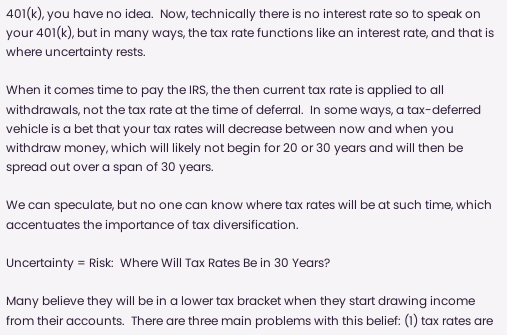401(k), you have no idea.  Now, technically there is no interest rate so to speak on your 401(k), but in many ways, the tax rate functions like an interest rate, and that is where uncertainty rests.

When it comes time to pay the IRS, the then current tax rate is applied to all withdrawals, not the tax rate at the time of deferral.  In some ways, a tax-deferred vehicle is a bet that your tax rates will decrease between now and when you withdraw money, which will likely not begin for 20 or 30 years and will then be spread out over a span of 30 years.

We can speculate, but no one can know where tax rates will be at such time, which accentuates the importance of tax diversification.

Uncertainty = Risk:  Where Will Tax Rates Be in 30 Years?

Many believe they will be in a lower tax bracket when they start drawing income from their accounts.  There are three main problems with this belief: (1) tax rates are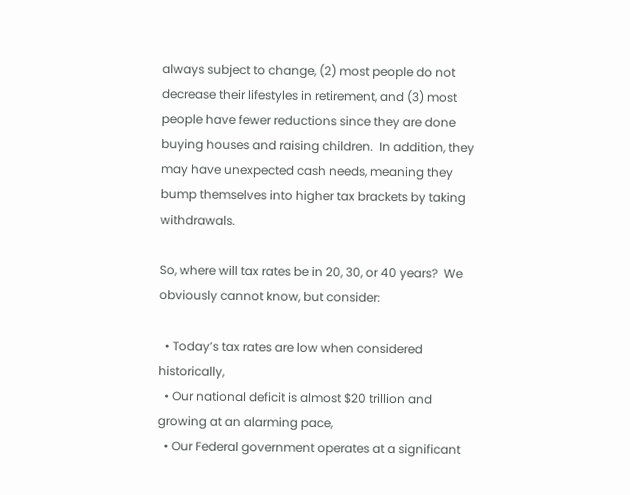always subject to change, (2) most people do not decrease their lifestyles in retirement, and (3) most people have fewer reductions since they are done buying houses and raising children.  In addition, they may have unexpected cash needs, meaning they bump themselves into higher tax brackets by taking withdrawals.

So, where will tax rates be in 20, 30, or 40 years?  We obviously cannot know, but consider:

  • Today’s tax rates are low when considered historically,
  • Our national deficit is almost $20 trillion and growing at an alarming pace,
  • Our Federal government operates at a significant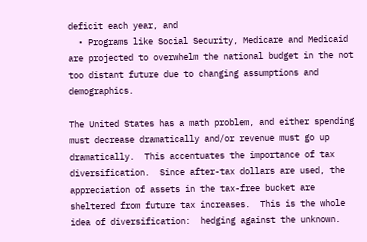deficit each year, and
  • Programs like Social Security, Medicare and Medicaid are projected to overwhelm the national budget in the not too distant future due to changing assumptions and demographics.

The United States has a math problem, and either spending must decrease dramatically and/or revenue must go up dramatically.  This accentuates the importance of tax diversification.  Since after-tax dollars are used, the appreciation of assets in the tax-free bucket are sheltered from future tax increases.  This is the whole idea of diversification:  hedging against the unknown.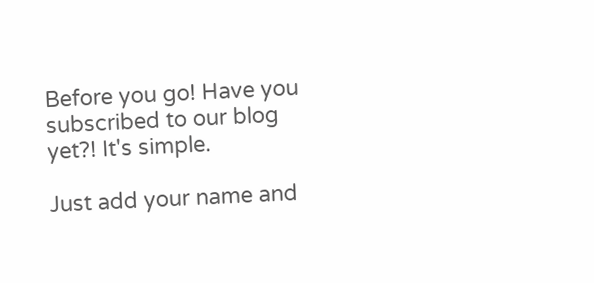Before you go! Have you subscribed to our blog yet?! It's simple.

Just add your name and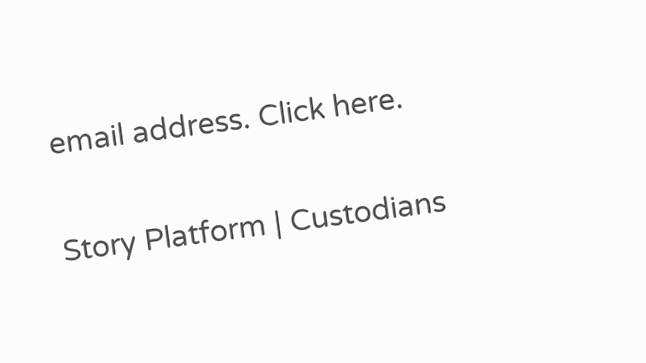email address. Click here.

Story Platform | Custodians